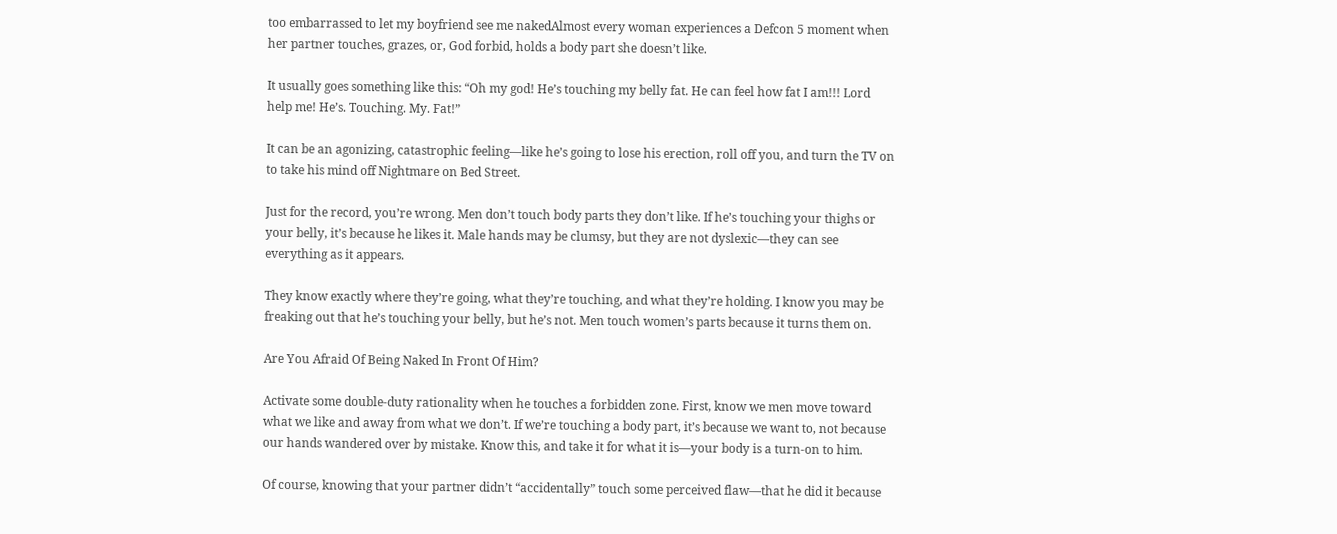too embarrassed to let my boyfriend see me nakedAlmost every woman experiences a Defcon 5 moment when her partner touches, grazes, or, God forbid, holds a body part she doesn’t like.

It usually goes something like this: “Oh my god! He’s touching my belly fat. He can feel how fat I am!!! Lord help me! He’s. Touching. My. Fat!”

It can be an agonizing, catastrophic feeling—like he’s going to lose his erection, roll off you, and turn the TV on to take his mind off Nightmare on Bed Street.

Just for the record, you’re wrong. Men don’t touch body parts they don’t like. If he’s touching your thighs or your belly, it’s because he likes it. Male hands may be clumsy, but they are not dyslexic—they can see everything as it appears.

They know exactly where they’re going, what they’re touching, and what they’re holding. I know you may be freaking out that he’s touching your belly, but he’s not. Men touch women’s parts because it turns them on.

Are You Afraid Of Being Naked In Front Of Him?

Activate some double-duty rationality when he touches a forbidden zone. First, know we men move toward what we like and away from what we don’t. If we’re touching a body part, it’s because we want to, not because our hands wandered over by mistake. Know this, and take it for what it is—your body is a turn-on to him.

Of course, knowing that your partner didn’t “accidentally” touch some perceived flaw—that he did it because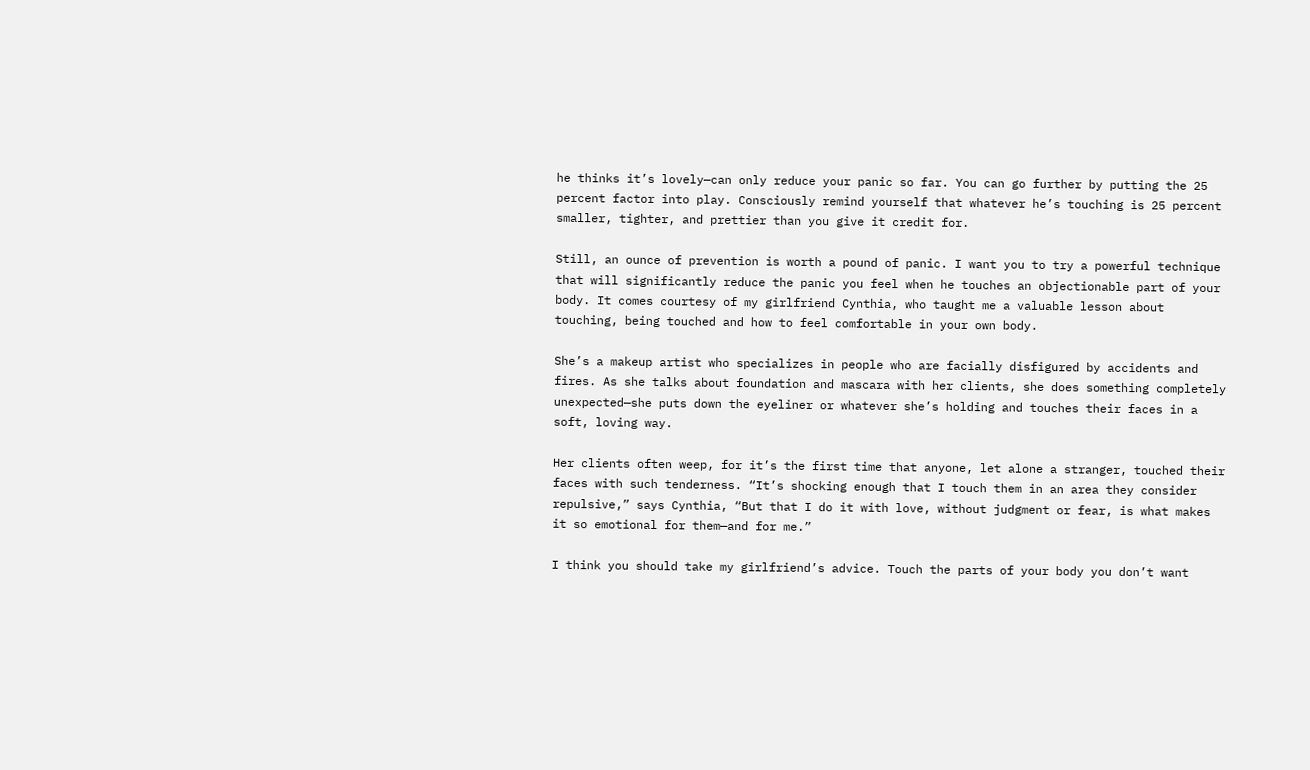he thinks it’s lovely—can only reduce your panic so far. You can go further by putting the 25 percent factor into play. Consciously remind yourself that whatever he’s touching is 25 percent smaller, tighter, and prettier than you give it credit for.

Still, an ounce of prevention is worth a pound of panic. I want you to try a powerful technique that will significantly reduce the panic you feel when he touches an objectionable part of your body. It comes courtesy of my girlfriend Cynthia, who taught me a valuable lesson about touching, being touched and how to feel comfortable in your own body.

She’s a makeup artist who specializes in people who are facially disfigured by accidents and fires. As she talks about foundation and mascara with her clients, she does something completely unexpected—she puts down the eyeliner or whatever she’s holding and touches their faces in a soft, loving way.

Her clients often weep, for it’s the first time that anyone, let alone a stranger, touched their faces with such tenderness. “It’s shocking enough that I touch them in an area they consider repulsive,” says Cynthia, “But that I do it with love, without judgment or fear, is what makes it so emotional for them—and for me.”

I think you should take my girlfriend’s advice. Touch the parts of your body you don’t want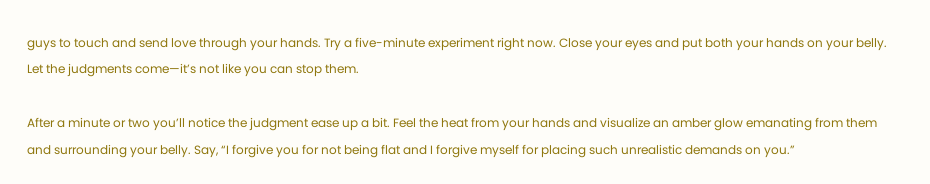guys to touch and send love through your hands. Try a five-minute experiment right now. Close your eyes and put both your hands on your belly. Let the judgments come—it’s not like you can stop them.

After a minute or two you’ll notice the judgment ease up a bit. Feel the heat from your hands and visualize an amber glow emanating from them and surrounding your belly. Say, “I forgive you for not being flat and I forgive myself for placing such unrealistic demands on you.”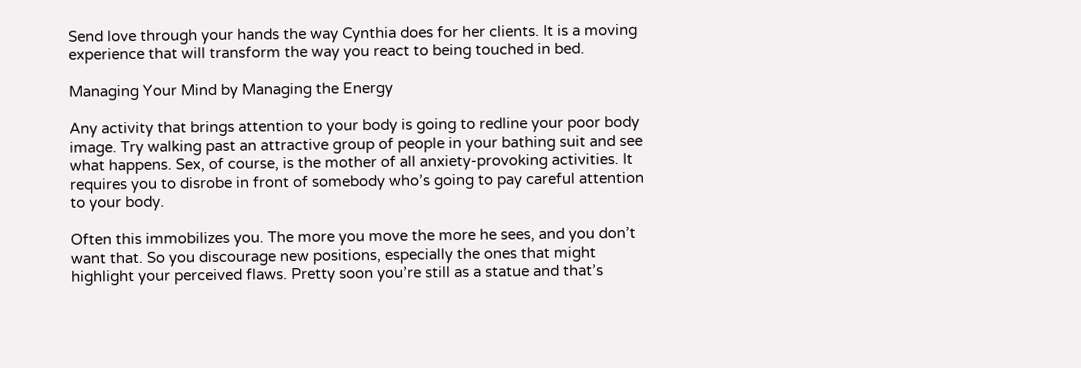Send love through your hands the way Cynthia does for her clients. It is a moving experience that will transform the way you react to being touched in bed.

Managing Your Mind by Managing the Energy

Any activity that brings attention to your body is going to redline your poor body image. Try walking past an attractive group of people in your bathing suit and see what happens. Sex, of course, is the mother of all anxiety-provoking activities. It requires you to disrobe in front of somebody who’s going to pay careful attention to your body.

Often this immobilizes you. The more you move the more he sees, and you don’t want that. So you discourage new positions, especially the ones that might highlight your perceived flaws. Pretty soon you’re still as a statue and that’s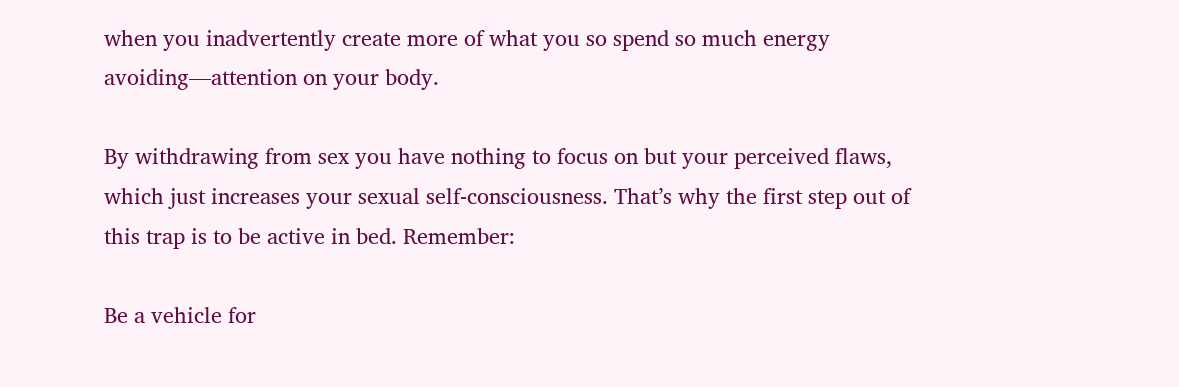when you inadvertently create more of what you so spend so much energy avoiding—attention on your body.

By withdrawing from sex you have nothing to focus on but your perceived flaws, which just increases your sexual self-consciousness. That’s why the first step out of this trap is to be active in bed. Remember:

Be a vehicle for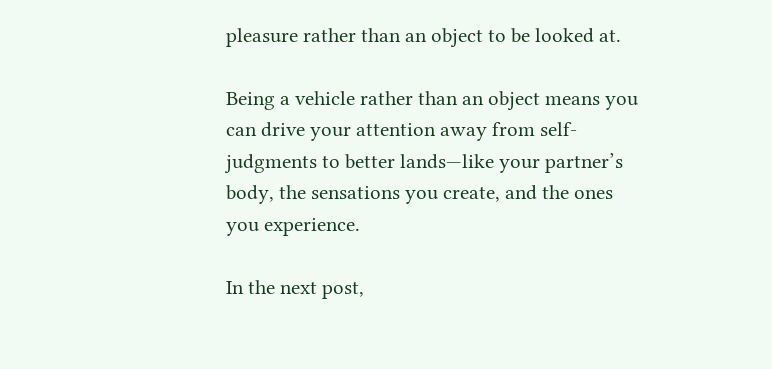pleasure rather than an object to be looked at.

Being a vehicle rather than an object means you can drive your attention away from self-judgments to better lands—like your partner’s body, the sensations you create, and the ones you experience.

In the next post,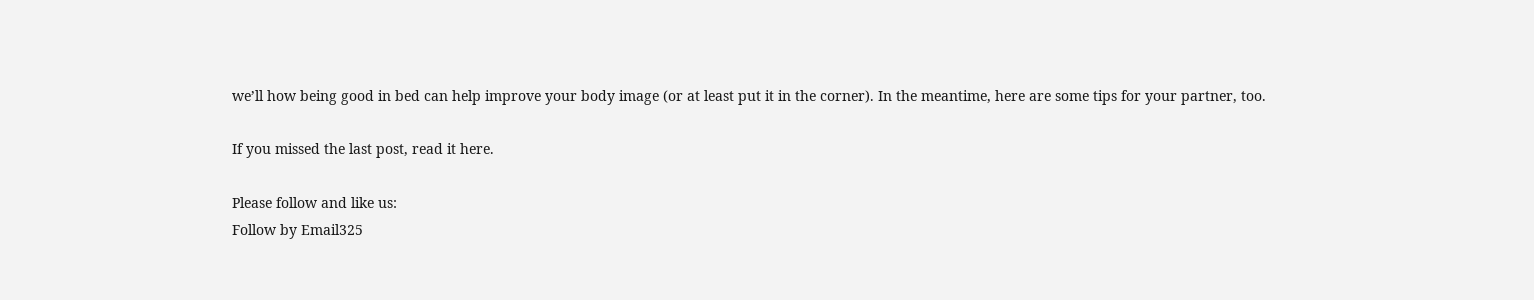we’ll how being good in bed can help improve your body image (or at least put it in the corner). In the meantime, here are some tips for your partner, too.

If you missed the last post, read it here.

Please follow and like us:
Follow by Email325